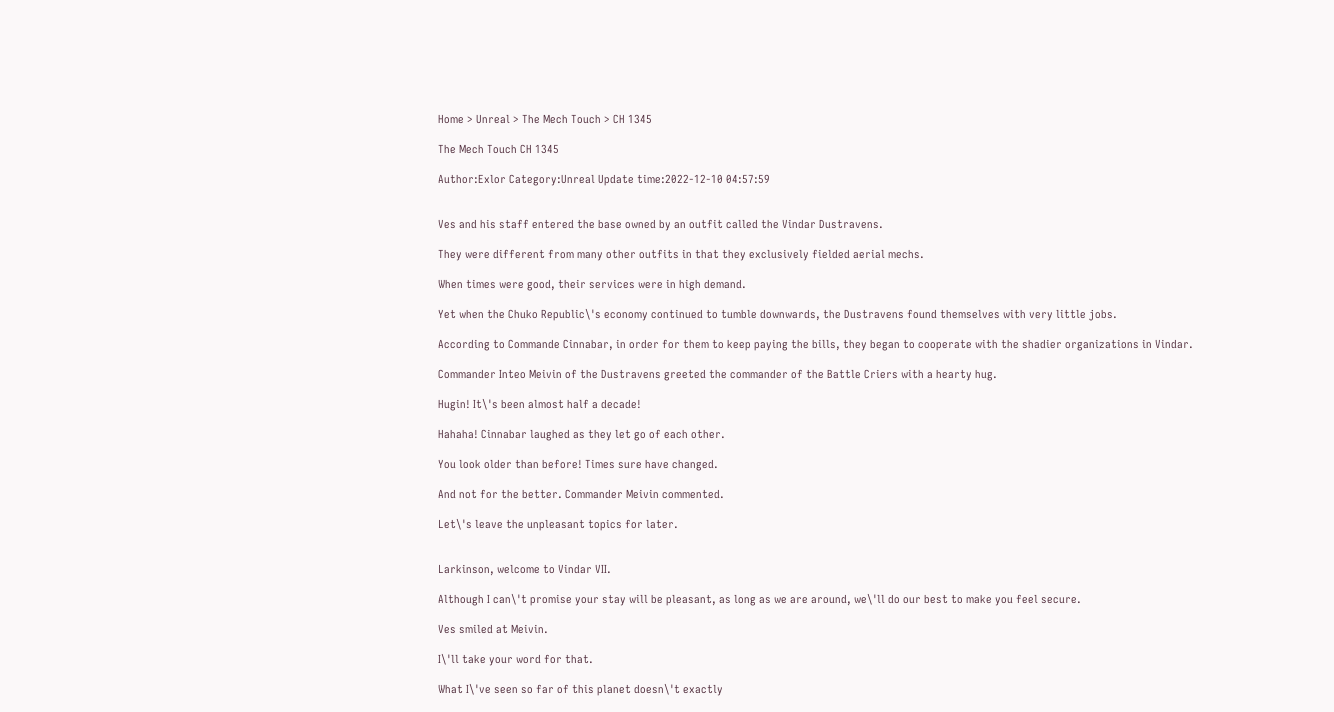Home > Unreal > The Mech Touch > CH 1345

The Mech Touch CH 1345

Author:Exlor Category:Unreal Update time:2022-12-10 04:57:59


Ves and his staff entered the base owned by an outfit called the Vindar Dustravens.

They were different from many other outfits in that they exclusively fielded aerial mechs.

When times were good, their services were in high demand.

Yet when the Chuko Republic\'s economy continued to tumble downwards, the Dustravens found themselves with very little jobs.

According to Commande Cinnabar, in order for them to keep paying the bills, they began to cooperate with the shadier organizations in Vindar.

Commander Inteo Meivin of the Dustravens greeted the commander of the Battle Criers with a hearty hug.

Hugin! It\'s been almost half a decade!

Hahaha! Cinnabar laughed as they let go of each other.

You look older than before! Times sure have changed.

And not for the better. Commander Meivin commented.

Let\'s leave the unpleasant topics for later.


Larkinson, welcome to Vindar VII.

Although I can\'t promise your stay will be pleasant, as long as we are around, we\'ll do our best to make you feel secure.

Ves smiled at Meivin.

I\'ll take your word for that.

What I\'ve seen so far of this planet doesn\'t exactly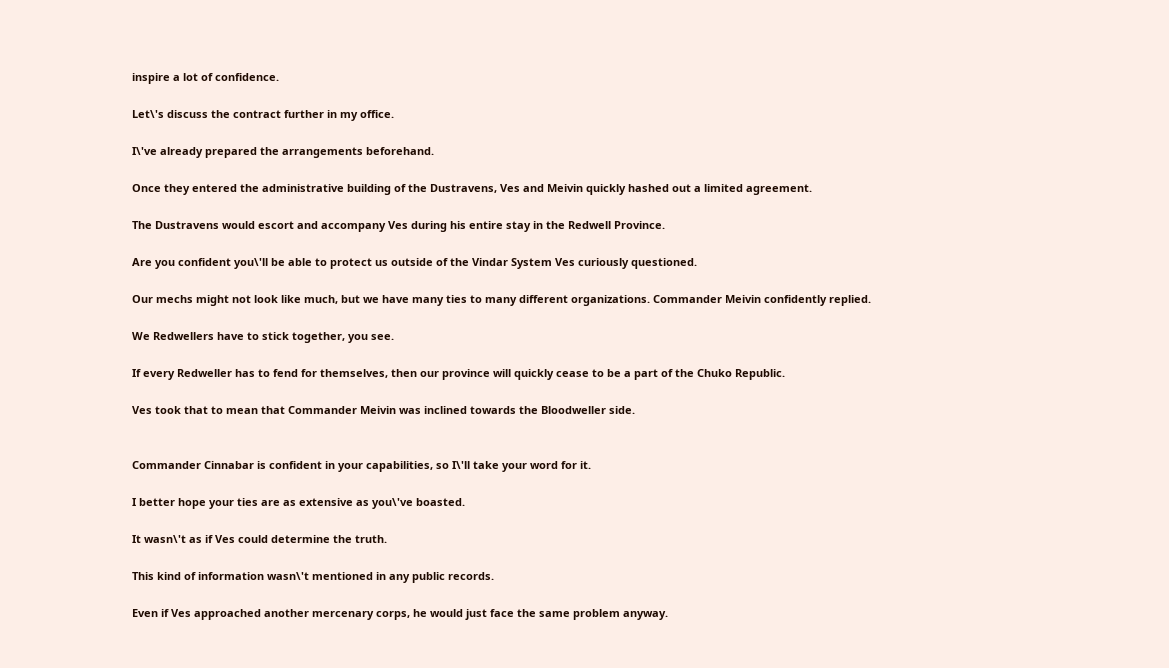inspire a lot of confidence.

Let\'s discuss the contract further in my office.

I\'ve already prepared the arrangements beforehand.

Once they entered the administrative building of the Dustravens, Ves and Meivin quickly hashed out a limited agreement.

The Dustravens would escort and accompany Ves during his entire stay in the Redwell Province.

Are you confident you\'ll be able to protect us outside of the Vindar System Ves curiously questioned.

Our mechs might not look like much, but we have many ties to many different organizations. Commander Meivin confidently replied.

We Redwellers have to stick together, you see.

If every Redweller has to fend for themselves, then our province will quickly cease to be a part of the Chuko Republic.

Ves took that to mean that Commander Meivin was inclined towards the Bloodweller side.


Commander Cinnabar is confident in your capabilities, so I\'ll take your word for it.

I better hope your ties are as extensive as you\'ve boasted.

It wasn\'t as if Ves could determine the truth.

This kind of information wasn\'t mentioned in any public records.

Even if Ves approached another mercenary corps, he would just face the same problem anyway.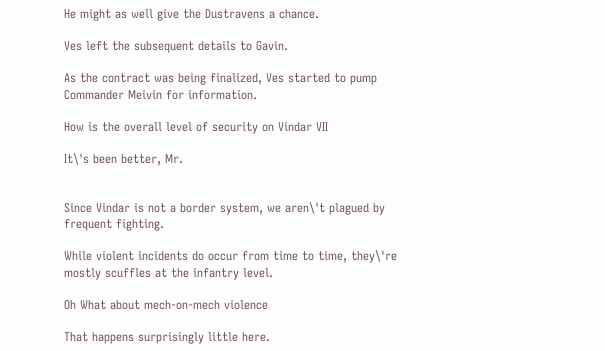He might as well give the Dustravens a chance.

Ves left the subsequent details to Gavin.

As the contract was being finalized, Ves started to pump Commander Meivin for information.

How is the overall level of security on Vindar VII

It\'s been better, Mr.


Since Vindar is not a border system, we aren\'t plagued by frequent fighting.

While violent incidents do occur from time to time, they\'re mostly scuffles at the infantry level.

Oh What about mech-on-mech violence

That happens surprisingly little here.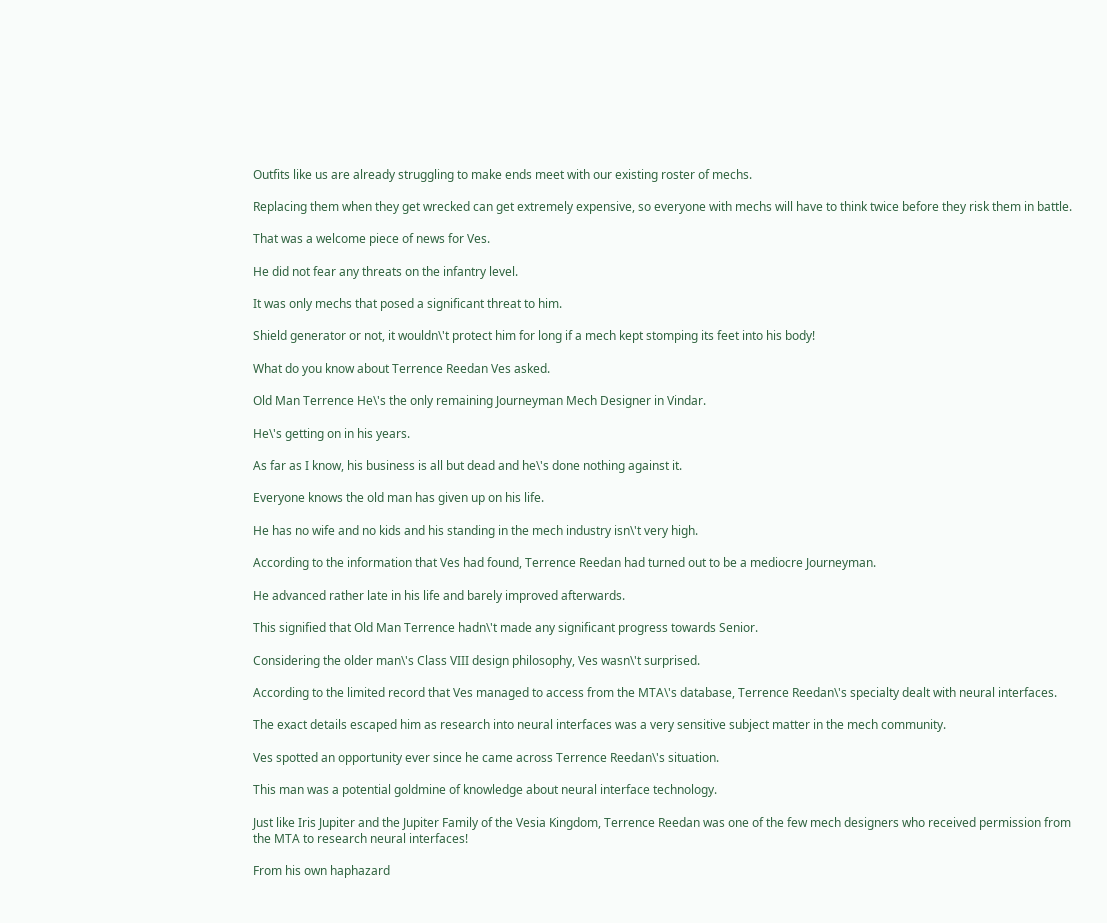Outfits like us are already struggling to make ends meet with our existing roster of mechs.

Replacing them when they get wrecked can get extremely expensive, so everyone with mechs will have to think twice before they risk them in battle.

That was a welcome piece of news for Ves.

He did not fear any threats on the infantry level.

It was only mechs that posed a significant threat to him.

Shield generator or not, it wouldn\'t protect him for long if a mech kept stomping its feet into his body!

What do you know about Terrence Reedan Ves asked.

Old Man Terrence He\'s the only remaining Journeyman Mech Designer in Vindar.

He\'s getting on in his years.

As far as I know, his business is all but dead and he\'s done nothing against it.

Everyone knows the old man has given up on his life.

He has no wife and no kids and his standing in the mech industry isn\'t very high.

According to the information that Ves had found, Terrence Reedan had turned out to be a mediocre Journeyman.

He advanced rather late in his life and barely improved afterwards.

This signified that Old Man Terrence hadn\'t made any significant progress towards Senior.

Considering the older man\'s Class VIII design philosophy, Ves wasn\'t surprised.

According to the limited record that Ves managed to access from the MTA\'s database, Terrence Reedan\'s specialty dealt with neural interfaces.

The exact details escaped him as research into neural interfaces was a very sensitive subject matter in the mech community.

Ves spotted an opportunity ever since he came across Terrence Reedan\'s situation.

This man was a potential goldmine of knowledge about neural interface technology.

Just like Iris Jupiter and the Jupiter Family of the Vesia Kingdom, Terrence Reedan was one of the few mech designers who received permission from the MTA to research neural interfaces!

From his own haphazard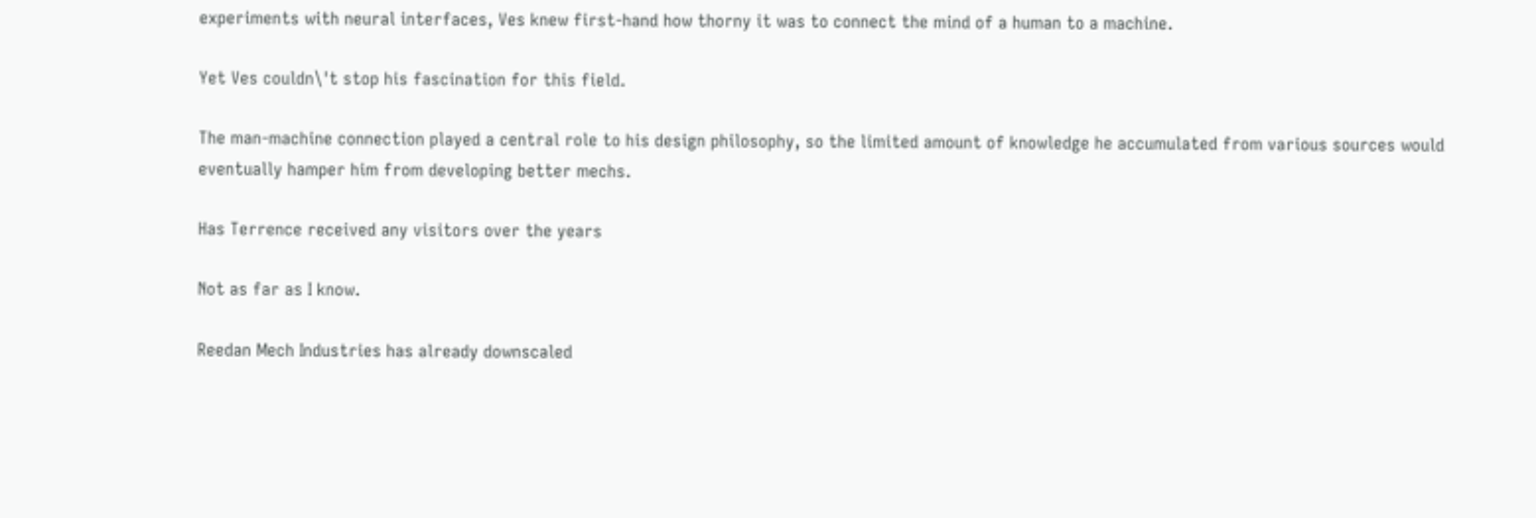experiments with neural interfaces, Ves knew first-hand how thorny it was to connect the mind of a human to a machine.

Yet Ves couldn\'t stop his fascination for this field.

The man-machine connection played a central role to his design philosophy, so the limited amount of knowledge he accumulated from various sources would eventually hamper him from developing better mechs.

Has Terrence received any visitors over the years

Not as far as I know.

Reedan Mech Industries has already downscaled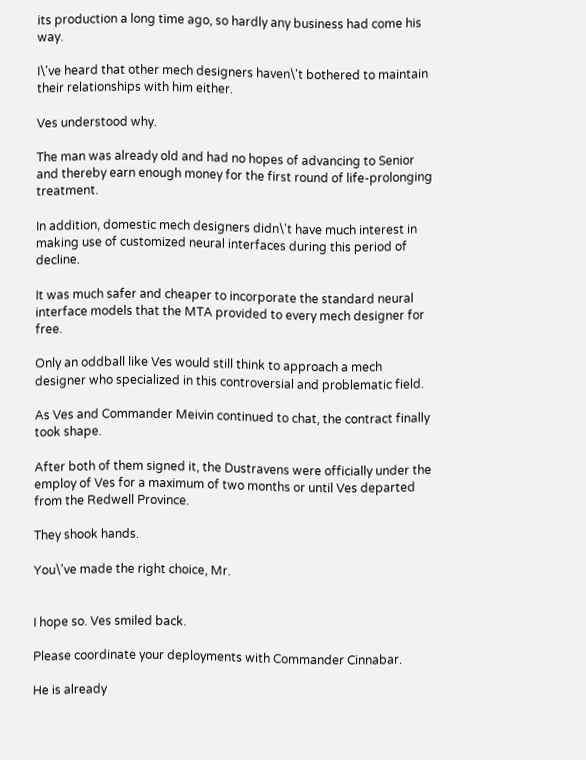its production a long time ago, so hardly any business had come his way.

I\'ve heard that other mech designers haven\'t bothered to maintain their relationships with him either.

Ves understood why.

The man was already old and had no hopes of advancing to Senior and thereby earn enough money for the first round of life-prolonging treatment.

In addition, domestic mech designers didn\'t have much interest in making use of customized neural interfaces during this period of decline.

It was much safer and cheaper to incorporate the standard neural interface models that the MTA provided to every mech designer for free.

Only an oddball like Ves would still think to approach a mech designer who specialized in this controversial and problematic field.

As Ves and Commander Meivin continued to chat, the contract finally took shape.

After both of them signed it, the Dustravens were officially under the employ of Ves for a maximum of two months or until Ves departed from the Redwell Province.

They shook hands.

You\'ve made the right choice, Mr.


I hope so. Ves smiled back.

Please coordinate your deployments with Commander Cinnabar.

He is already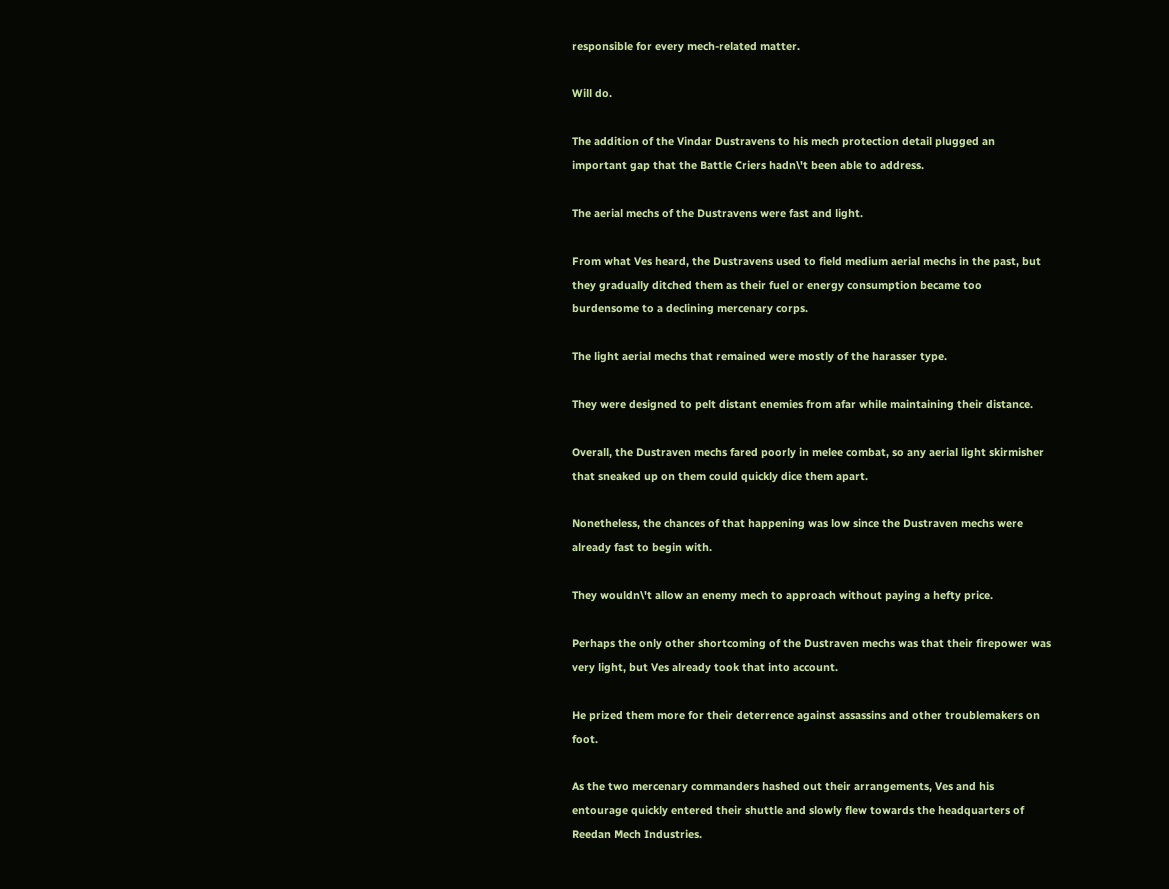responsible for every mech-related matter.

Will do.

The addition of the Vindar Dustravens to his mech protection detail plugged an important gap that the Battle Criers hadn\'t been able to address.

The aerial mechs of the Dustravens were fast and light.

From what Ves heard, the Dustravens used to field medium aerial mechs in the past, but they gradually ditched them as their fuel or energy consumption became too burdensome to a declining mercenary corps.

The light aerial mechs that remained were mostly of the harasser type.

They were designed to pelt distant enemies from afar while maintaining their distance.

Overall, the Dustraven mechs fared poorly in melee combat, so any aerial light skirmisher that sneaked up on them could quickly dice them apart.

Nonetheless, the chances of that happening was low since the Dustraven mechs were already fast to begin with.

They wouldn\'t allow an enemy mech to approach without paying a hefty price.

Perhaps the only other shortcoming of the Dustraven mechs was that their firepower was very light, but Ves already took that into account.

He prized them more for their deterrence against assassins and other troublemakers on foot.

As the two mercenary commanders hashed out their arrangements, Ves and his entourage quickly entered their shuttle and slowly flew towards the headquarters of Reedan Mech Industries.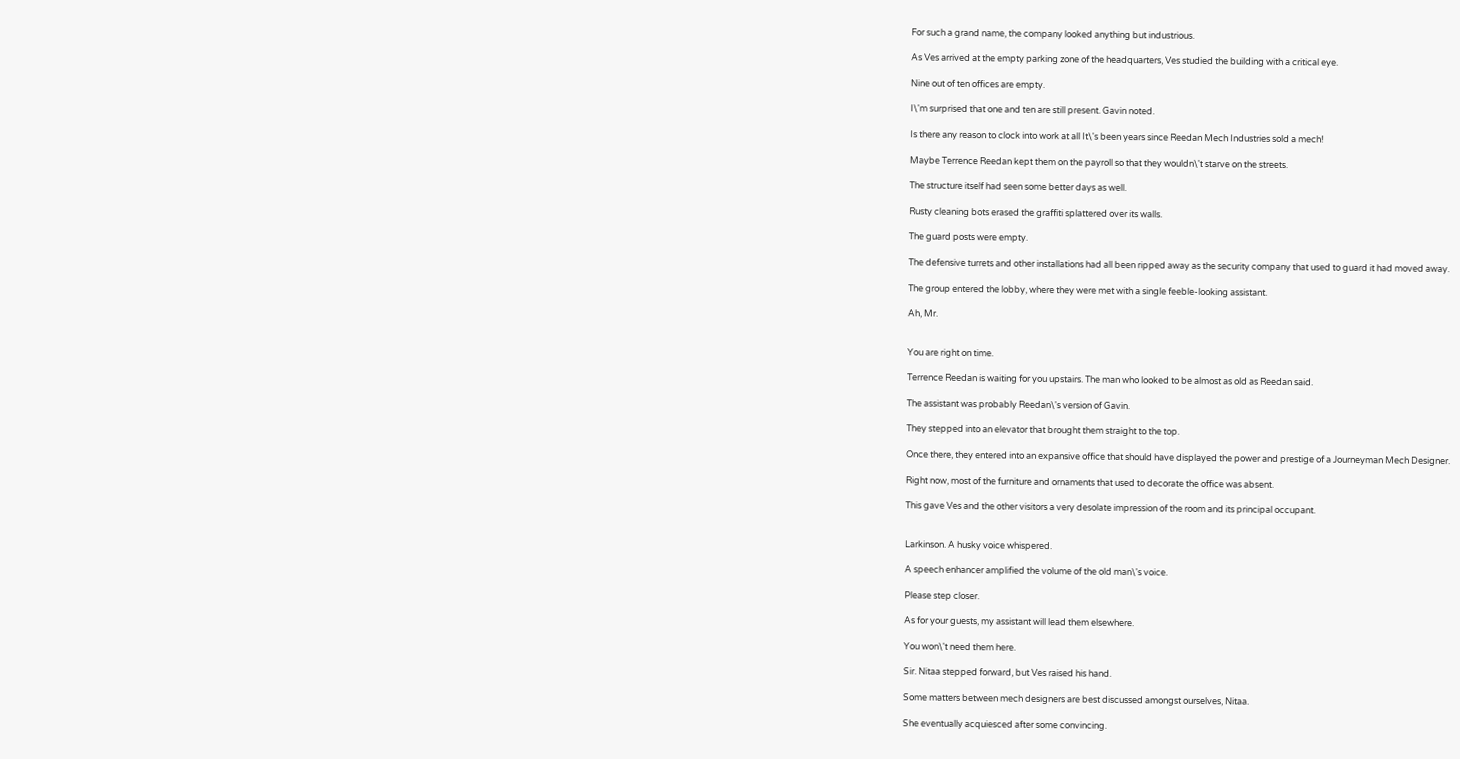For such a grand name, the company looked anything but industrious.

As Ves arrived at the empty parking zone of the headquarters, Ves studied the building with a critical eye.

Nine out of ten offices are empty.

I\'m surprised that one and ten are still present. Gavin noted.

Is there any reason to clock into work at all It\'s been years since Reedan Mech Industries sold a mech!

Maybe Terrence Reedan kept them on the payroll so that they wouldn\'t starve on the streets.

The structure itself had seen some better days as well.

Rusty cleaning bots erased the graffiti splattered over its walls.

The guard posts were empty.

The defensive turrets and other installations had all been ripped away as the security company that used to guard it had moved away.

The group entered the lobby, where they were met with a single feeble-looking assistant.

Ah, Mr.


You are right on time.

Terrence Reedan is waiting for you upstairs. The man who looked to be almost as old as Reedan said.

The assistant was probably Reedan\'s version of Gavin.

They stepped into an elevator that brought them straight to the top.

Once there, they entered into an expansive office that should have displayed the power and prestige of a Journeyman Mech Designer.

Right now, most of the furniture and ornaments that used to decorate the office was absent.

This gave Ves and the other visitors a very desolate impression of the room and its principal occupant.


Larkinson. A husky voice whispered.

A speech enhancer amplified the volume of the old man\'s voice.

Please step closer.

As for your guests, my assistant will lead them elsewhere.

You won\'t need them here.

Sir. Nitaa stepped forward, but Ves raised his hand.

Some matters between mech designers are best discussed amongst ourselves, Nitaa.

She eventually acquiesced after some convincing.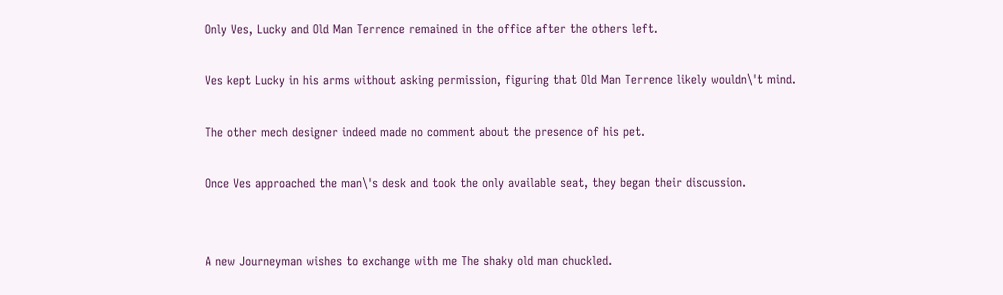Only Ves, Lucky and Old Man Terrence remained in the office after the others left.

Ves kept Lucky in his arms without asking permission, figuring that Old Man Terrence likely wouldn\'t mind.

The other mech designer indeed made no comment about the presence of his pet.

Once Ves approached the man\'s desk and took the only available seat, they began their discussion.


A new Journeyman wishes to exchange with me The shaky old man chuckled.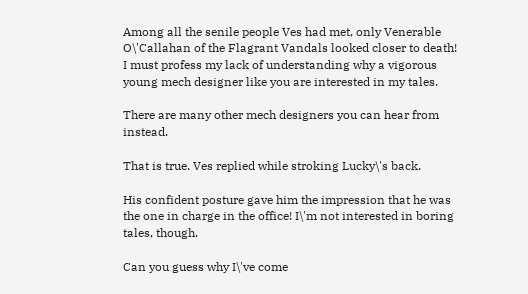Among all the senile people Ves had met, only Venerable O\'Callahan of the Flagrant Vandals looked closer to death! I must profess my lack of understanding why a vigorous young mech designer like you are interested in my tales.

There are many other mech designers you can hear from instead.

That is true. Ves replied while stroking Lucky\'s back.

His confident posture gave him the impression that he was the one in charge in the office! I\'m not interested in boring tales, though.

Can you guess why I\'ve come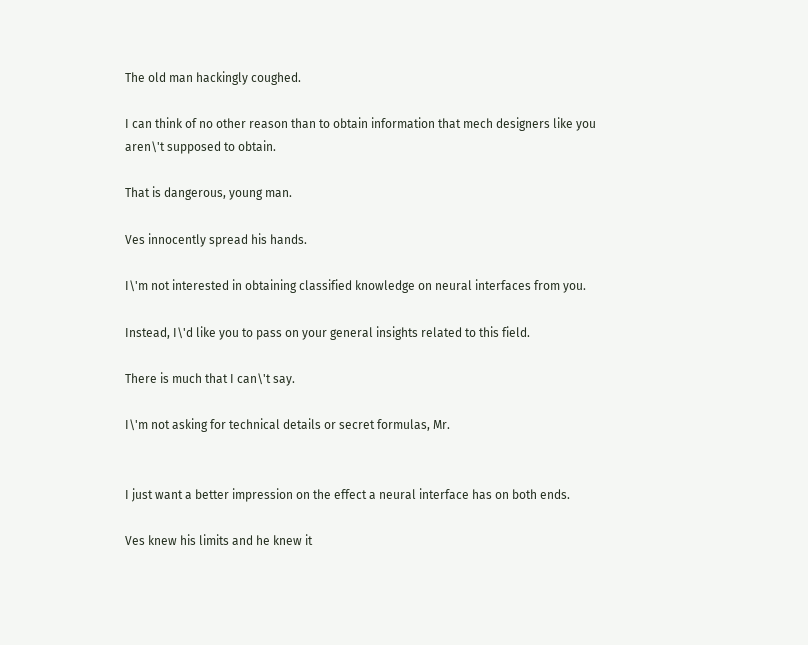The old man hackingly coughed.

I can think of no other reason than to obtain information that mech designers like you aren\'t supposed to obtain.

That is dangerous, young man.

Ves innocently spread his hands.

I\'m not interested in obtaining classified knowledge on neural interfaces from you.

Instead, I\'d like you to pass on your general insights related to this field.

There is much that I can\'t say.

I\'m not asking for technical details or secret formulas, Mr.


I just want a better impression on the effect a neural interface has on both ends.

Ves knew his limits and he knew it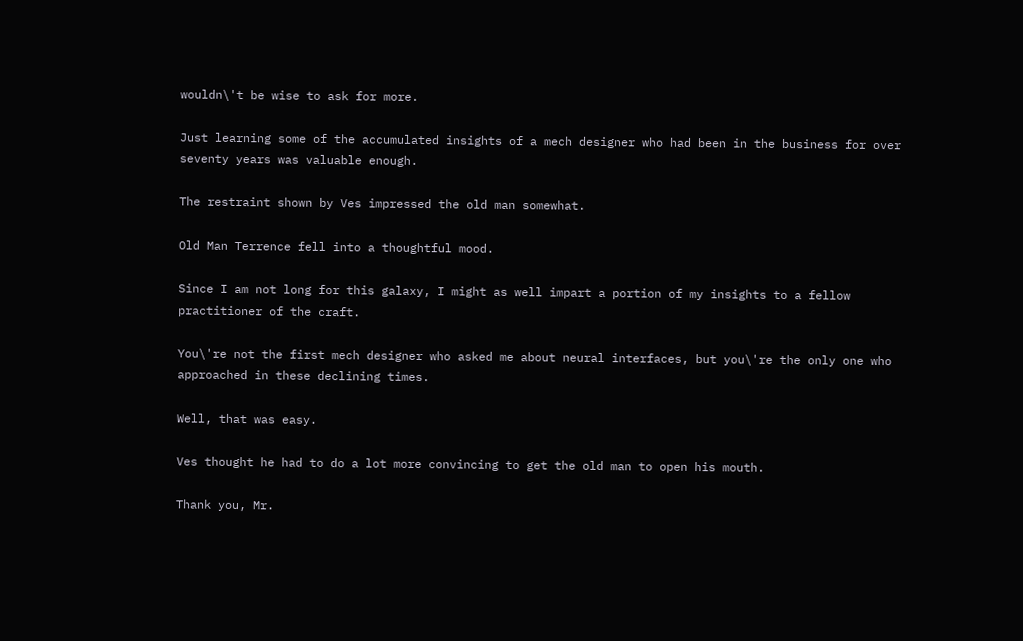wouldn\'t be wise to ask for more.

Just learning some of the accumulated insights of a mech designer who had been in the business for over seventy years was valuable enough.

The restraint shown by Ves impressed the old man somewhat.

Old Man Terrence fell into a thoughtful mood.

Since I am not long for this galaxy, I might as well impart a portion of my insights to a fellow practitioner of the craft.

You\'re not the first mech designer who asked me about neural interfaces, but you\'re the only one who approached in these declining times.

Well, that was easy.

Ves thought he had to do a lot more convincing to get the old man to open his mouth.

Thank you, Mr.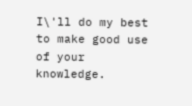I\'ll do my best to make good use of your knowledge.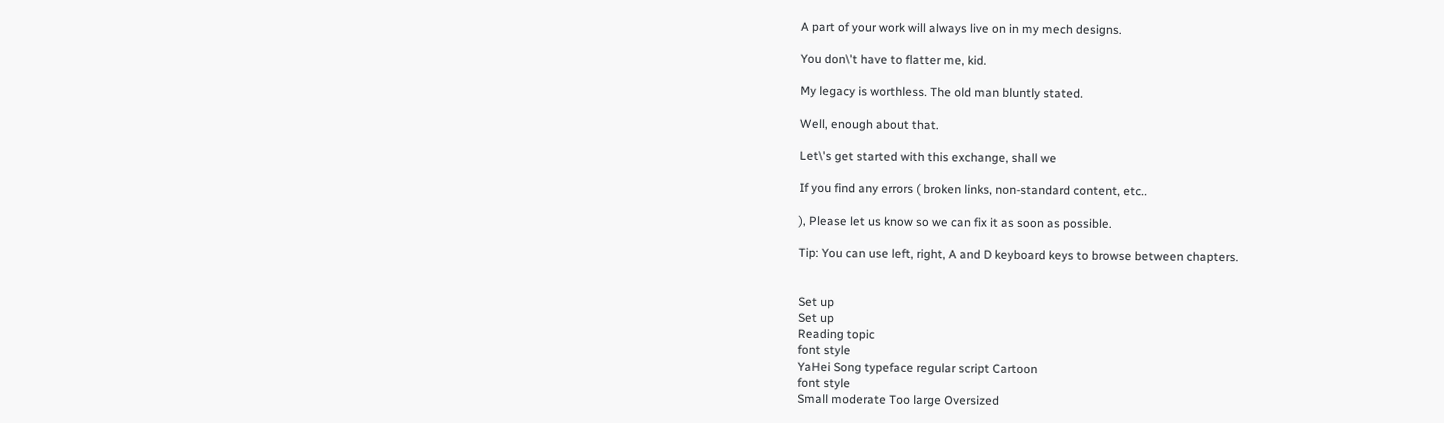A part of your work will always live on in my mech designs.

You don\'t have to flatter me, kid.

My legacy is worthless. The old man bluntly stated.

Well, enough about that.

Let\'s get started with this exchange, shall we

If you find any errors ( broken links, non-standard content, etc..

), Please let us know so we can fix it as soon as possible.

Tip: You can use left, right, A and D keyboard keys to browse between chapters.


Set up
Set up
Reading topic
font style
YaHei Song typeface regular script Cartoon
font style
Small moderate Too large Oversized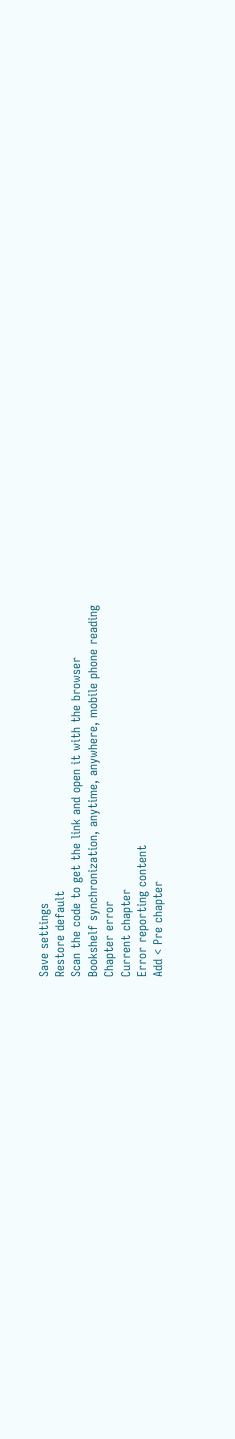Save settings
Restore default
Scan the code to get the link and open it with the browser
Bookshelf synchronization, anytime, anywhere, mobile phone reading
Chapter error
Current chapter
Error reporting content
Add < Pre chapter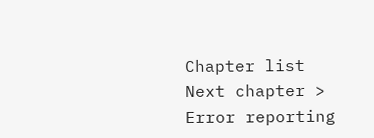Chapter list Next chapter > Error reporting